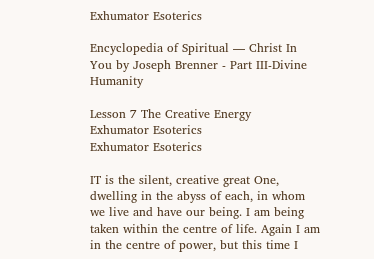Exhumator Esoterics

Encyclopedia of Spiritual — Christ In You by Joseph Brenner - Part III-Divine Humanity

Lesson 7 The Creative Energy
Exhumator Esoterics
Exhumator Esoterics

IT is the silent, creative great One, dwelling in the abyss of each, in whom we live and have our being. I am being taken within the centre of life. Again I am in the centre of power, but this time I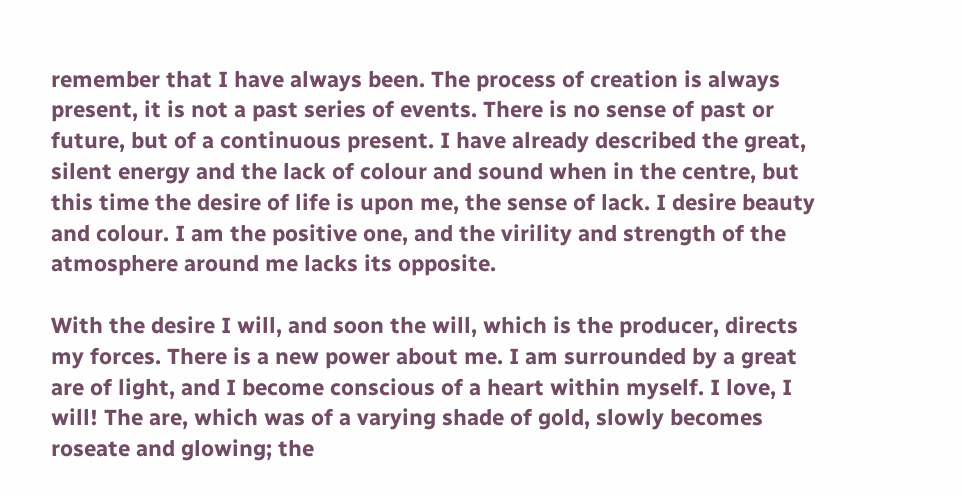remember that I have always been. The process of creation is always present, it is not a past series of events. There is no sense of past or future, but of a continuous present. I have already described the great, silent energy and the lack of colour and sound when in the centre, but this time the desire of life is upon me, the sense of lack. I desire beauty and colour. I am the positive one, and the virility and strength of the atmosphere around me lacks its opposite.

With the desire I will, and soon the will, which is the producer, directs my forces. There is a new power about me. I am surrounded by a great are of light, and I become conscious of a heart within myself. I love, I will! The are, which was of a varying shade of gold, slowly becomes roseate and glowing; the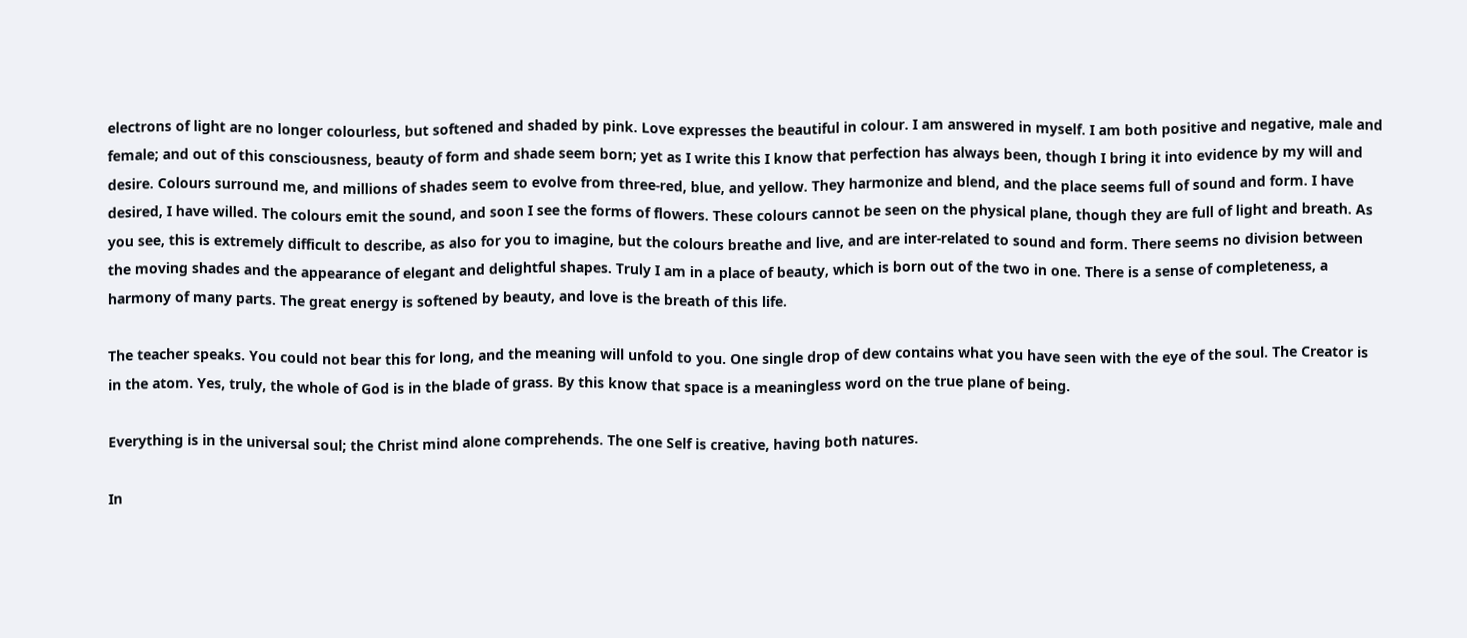electrons of light are no longer colourless, but softened and shaded by pink. Love expresses the beautiful in colour. I am answered in myself. I am both positive and negative, male and female; and out of this consciousness, beauty of form and shade seem born; yet as I write this I know that perfection has always been, though I bring it into evidence by my will and desire. Colours surround me, and millions of shades seem to evolve from three-red, blue, and yellow. They harmonize and blend, and the place seems full of sound and form. I have desired, I have willed. The colours emit the sound, and soon I see the forms of flowers. These colours cannot be seen on the physical plane, though they are full of light and breath. As you see, this is extremely difficult to describe, as also for you to imagine, but the colours breathe and live, and are inter-related to sound and form. There seems no division between the moving shades and the appearance of elegant and delightful shapes. Truly I am in a place of beauty, which is born out of the two in one. There is a sense of completeness, a harmony of many parts. The great energy is softened by beauty, and love is the breath of this life.

The teacher speaks. You could not bear this for long, and the meaning will unfold to you. One single drop of dew contains what you have seen with the eye of the soul. The Creator is in the atom. Yes, truly, the whole of God is in the blade of grass. By this know that space is a meaningless word on the true plane of being.

Everything is in the universal soul; the Christ mind alone comprehends. The one Self is creative, having both natures.

In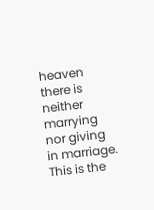heaven there is neither marrying nor giving in marriage. This is the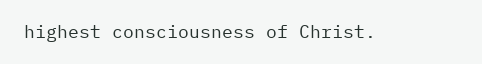highest consciousness of Christ.